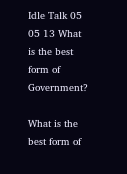Idle Talk 05 05 13 What is the best form of Government?

What is the best form of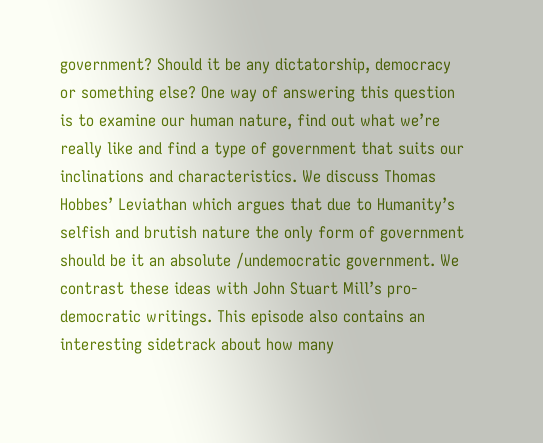government? Should it be any dictatorship, democracy or something else? One way of answering this question is to examine our human nature, find out what we’re really like and find a type of government that suits our inclinations and characteristics. We discuss Thomas Hobbes’ Leviathan which argues that due to Humanity’s selfish and brutish nature the only form of government should be it an absolute /undemocratic government. We contrast these ideas with John Stuart Mill’s pro-democratic writings. This episode also contains an interesting sidetrack about how many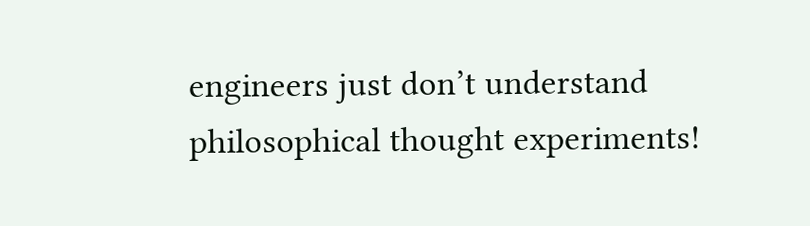engineers just don’t understand philosophical thought experiments!